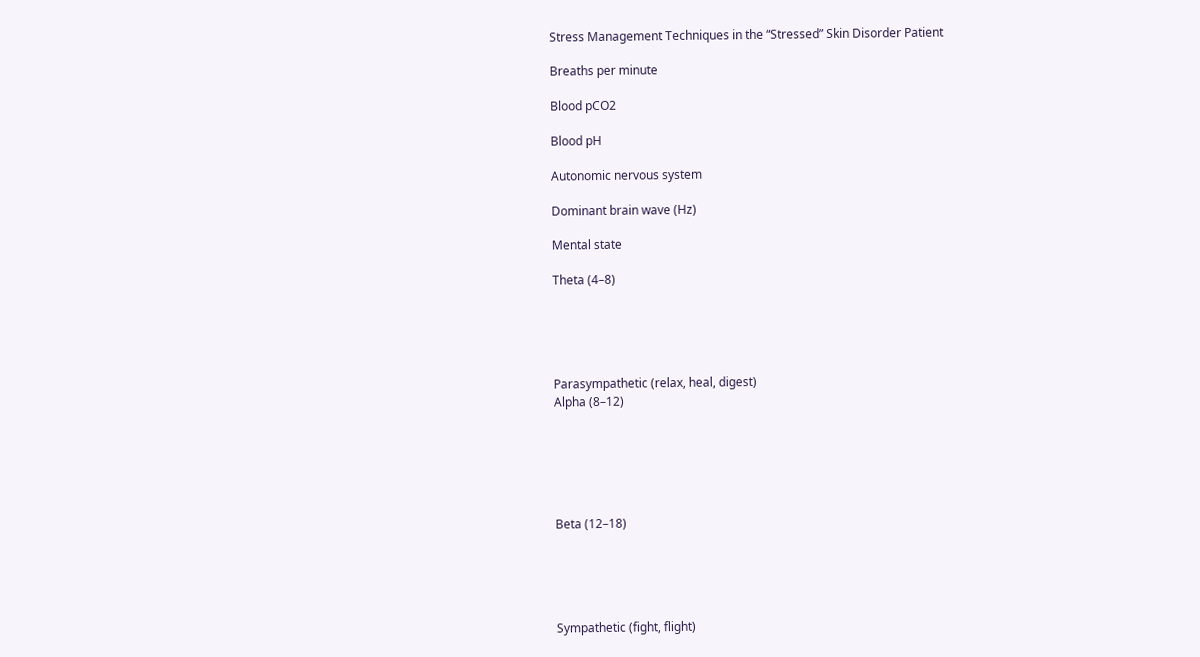Stress Management Techniques in the “Stressed” Skin Disorder Patient

Breaths per minute

Blood pCO2

Blood pH

Autonomic nervous system

Dominant brain wave (Hz)

Mental state

Theta (4–8)





Parasympathetic (relax, heal, digest)
Alpha (8–12)






Beta (12–18)





Sympathetic (fight, flight)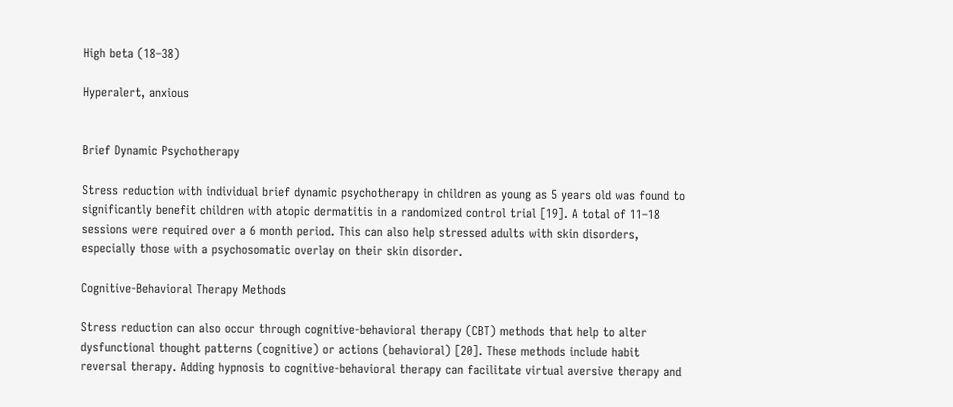High beta (18–38)

Hyperalert, anxious


Brief Dynamic Psychotherapy

Stress reduction with individual brief dynamic psychotherapy in children as young as 5 years old was found to significantly benefit children with atopic dermatitis in a randomized control trial [19]. A total of 11–18 sessions were required over a 6 month period. This can also help stressed adults with skin disorders, especially those with a psychosomatic overlay on their skin disorder.

Cognitive-Behavioral Therapy Methods

Stress reduction can also occur through cognitive-behavioral therapy (CBT) methods that help to alter dysfunctional thought patterns (cognitive) or actions (behavioral) [20]. These methods include habit reversal therapy. Adding hypnosis to cognitive-behavioral therapy can facilitate virtual aversive therapy and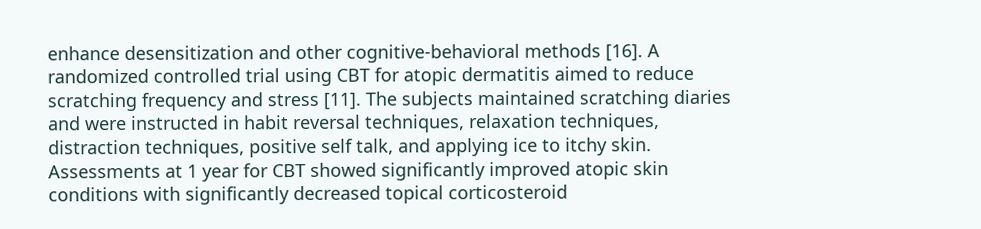enhance desensitization and other cognitive-behavioral methods [16]. A randomized controlled trial using CBT for atopic dermatitis aimed to reduce scratching frequency and stress [11]. The subjects maintained scratching diaries and were instructed in habit reversal techniques, relaxation techniques, distraction techniques, positive self talk, and applying ice to itchy skin. Assessments at 1 year for CBT showed significantly improved atopic skin conditions with significantly decreased topical corticosteroid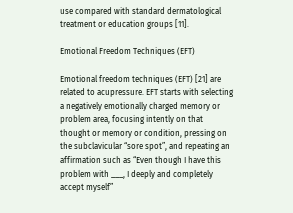use compared with standard dermatological treatment or education groups [11].

Emotional Freedom Techniques (EFT)

Emotional freedom techniques (EFT) [21] are related to acupressure. EFT starts with selecting a negatively emotionally charged memory or problem area, focusing intently on that thought or memory or condition, pressing on the subclavicular “sore spot”, and repeating an affirmation such as “Even though I have this problem with ___, I deeply and completely accept myself”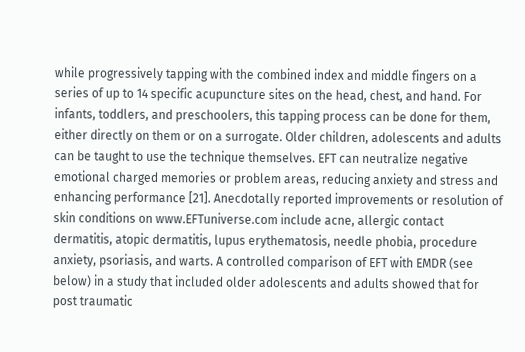while progressively tapping with the combined index and middle fingers on a series of up to 14 specific acupuncture sites on the head, chest, and hand. For infants, toddlers, and preschoolers, this tapping process can be done for them, either directly on them or on a surrogate. Older children, adolescents and adults can be taught to use the technique themselves. EFT can neutralize negative emotional charged memories or problem areas, reducing anxiety and stress and enhancing performance [21]. Anecdotally reported improvements or resolution of skin conditions on www.EFTuniverse.com include acne, allergic contact dermatitis, atopic dermatitis, lupus erythematosis, needle phobia, procedure anxiety, psoriasis, and warts. A controlled comparison of EFT with EMDR (see below) in a study that included older adolescents and adults showed that for post traumatic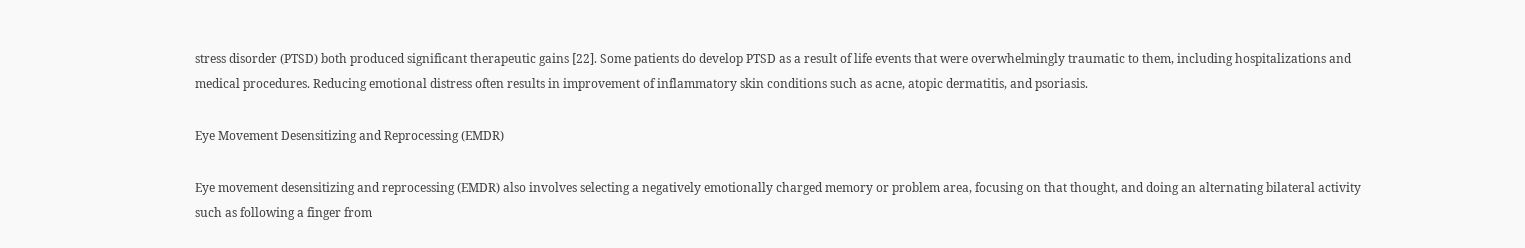stress disorder (PTSD) both produced significant therapeutic gains [22]. Some patients do develop PTSD as a result of life events that were overwhelmingly traumatic to them, including hospitalizations and medical procedures. Reducing emotional distress often results in improvement of inflammatory skin conditions such as acne, atopic dermatitis, and psoriasis.

Eye Movement Desensitizing and Reprocessing (EMDR)

Eye movement desensitizing and reprocessing (EMDR) also involves selecting a negatively emotionally charged memory or problem area, focusing on that thought, and doing an alternating bilateral activity such as following a finger from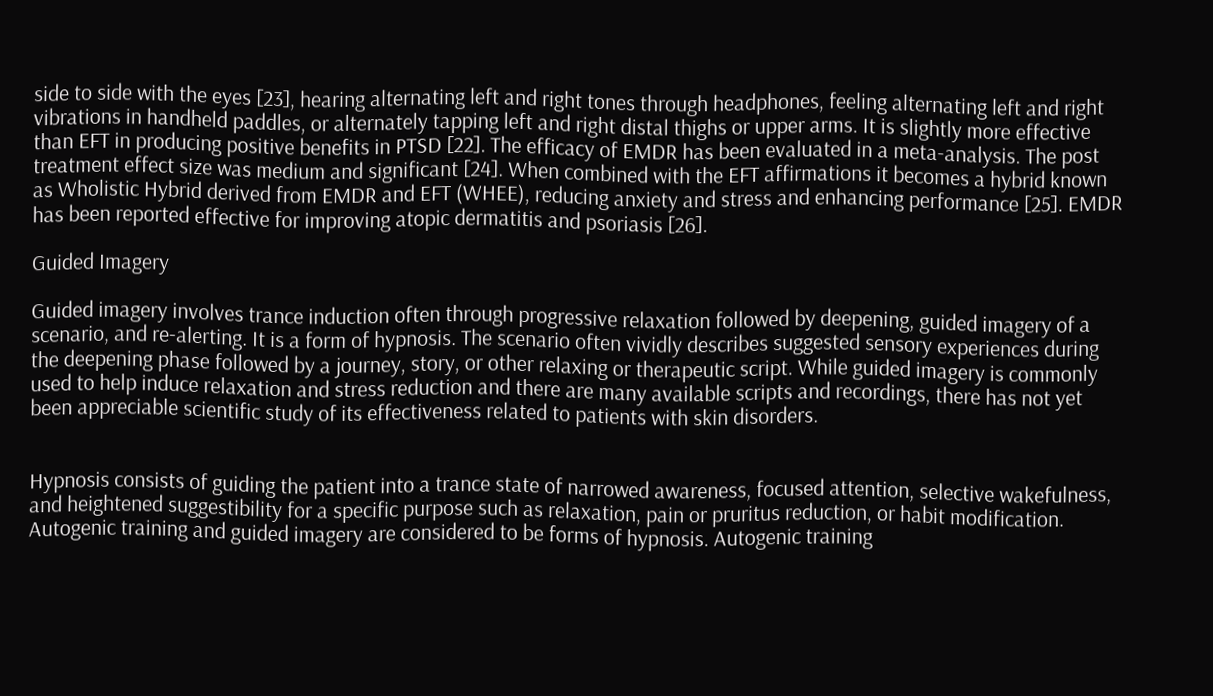side to side with the eyes [23], hearing alternating left and right tones through headphones, feeling alternating left and right vibrations in handheld paddles, or alternately tapping left and right distal thighs or upper arms. It is slightly more effective than EFT in producing positive benefits in PTSD [22]. The efficacy of EMDR has been evaluated in a meta-analysis. The post treatment effect size was medium and significant [24]. When combined with the EFT affirmations it becomes a hybrid known as Wholistic Hybrid derived from EMDR and EFT (WHEE), reducing anxiety and stress and enhancing performance [25]. EMDR has been reported effective for improving atopic dermatitis and psoriasis [26].

Guided Imagery

Guided imagery involves trance induction often through progressive relaxation followed by deepening, guided imagery of a scenario, and re-alerting. It is a form of hypnosis. The scenario often vividly describes suggested sensory experiences during the deepening phase followed by a journey, story, or other relaxing or therapeutic script. While guided imagery is commonly used to help induce relaxation and stress reduction and there are many available scripts and recordings, there has not yet been appreciable scientific study of its effectiveness related to patients with skin disorders.


Hypnosis consists of guiding the patient into a trance state of narrowed awareness, focused attention, selective wakefulness, and heightened suggestibility for a specific purpose such as relaxation, pain or pruritus reduction, or habit modification. Autogenic training and guided imagery are considered to be forms of hypnosis. Autogenic training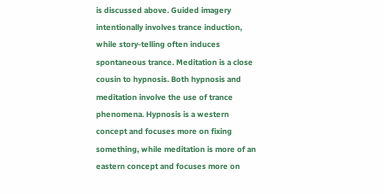is discussed above. Guided imagery intentionally involves trance induction, while story-telling often induces spontaneous trance. Meditation is a close cousin to hypnosis. Both hypnosis and meditation involve the use of trance phenomena. Hypnosis is a western concept and focuses more on fixing something, while meditation is more of an eastern concept and focuses more on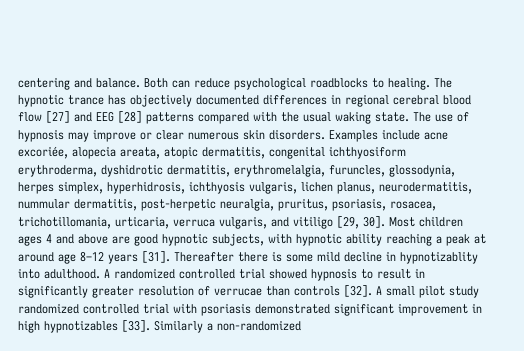centering and balance. Both can reduce psychological roadblocks to healing. The hypnotic trance has objectively documented differences in regional cerebral blood flow [27] and EEG [28] patterns compared with the usual waking state. The use of hypnosis may improve or clear numerous skin disorders. Examples include acne excoriée, alopecia areata, atopic dermatitis, congenital ichthyosiform erythroderma, dyshidrotic dermatitis, erythromelalgia, furuncles, glossodynia, herpes simplex, hyperhidrosis, ichthyosis vulgaris, lichen planus, neurodermatitis, nummular dermatitis, post-herpetic neuralgia, pruritus, psoriasis, rosacea, trichotillomania, urticaria, verruca vulgaris, and vitiligo [29, 30]. Most children ages 4 and above are good hypnotic subjects, with hypnotic ability reaching a peak at around age 8–12 years [31]. Thereafter there is some mild decline in hypnotizablity into adulthood. A randomized controlled trial showed hypnosis to result in significantly greater resolution of verrucae than controls [32]. A small pilot study randomized controlled trial with psoriasis demonstrated significant improvement in high hypnotizables [33]. Similarly a non-randomized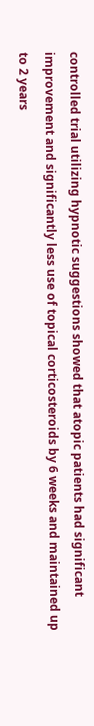controlled trial utilizing hypnotic suggestions showed that atopic patients had significant improvement and significantly less use of topical corticosteroids by 6 weeks and maintained up to 2 years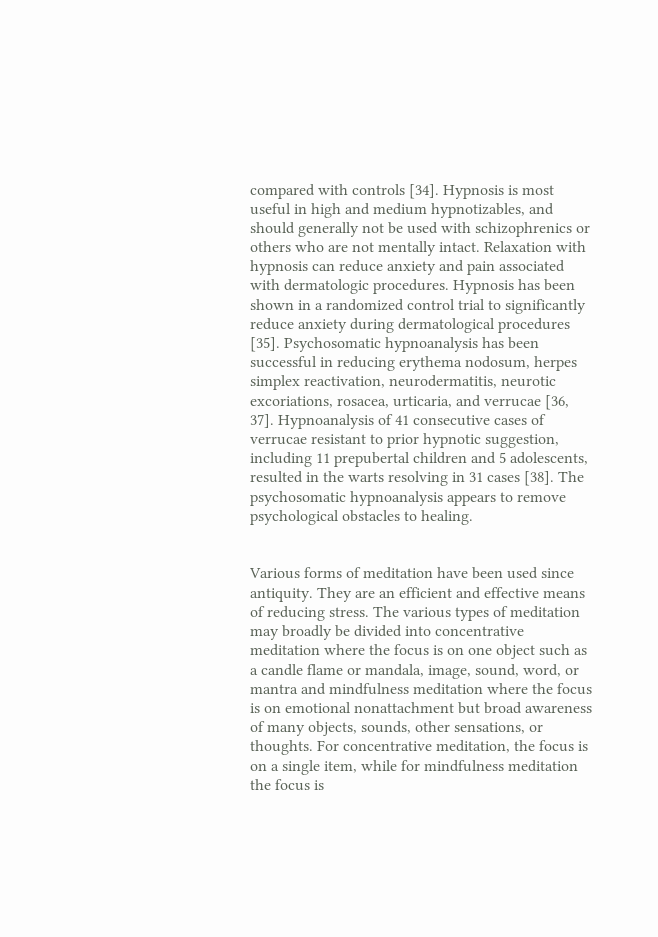compared with controls [34]. Hypnosis is most useful in high and medium hypnotizables, and should generally not be used with schizophrenics or others who are not mentally intact. Relaxation with hypnosis can reduce anxiety and pain associated with dermatologic procedures. Hypnosis has been shown in a randomized control trial to significantly reduce anxiety during dermatological procedures [35]. Psychosomatic hypnoanalysis has been successful in reducing erythema nodosum, herpes simplex reactivation, neurodermatitis, neurotic excoriations, rosacea, urticaria, and verrucae [36, 37]. Hypnoanalysis of 41 consecutive cases of verrucae resistant to prior hypnotic suggestion, including 11 prepubertal children and 5 adolescents, resulted in the warts resolving in 31 cases [38]. The psychosomatic hypnoanalysis appears to remove psychological obstacles to healing.


Various forms of meditation have been used since antiquity. They are an efficient and effective means of reducing stress. The various types of meditation may broadly be divided into concentrative meditation where the focus is on one object such as a candle flame or mandala, image, sound, word, or mantra and mindfulness meditation where the focus is on emotional nonattachment but broad awareness of many objects, sounds, other sensations, or thoughts. For concentrative meditation, the focus is on a single item, while for mindfulness meditation the focus is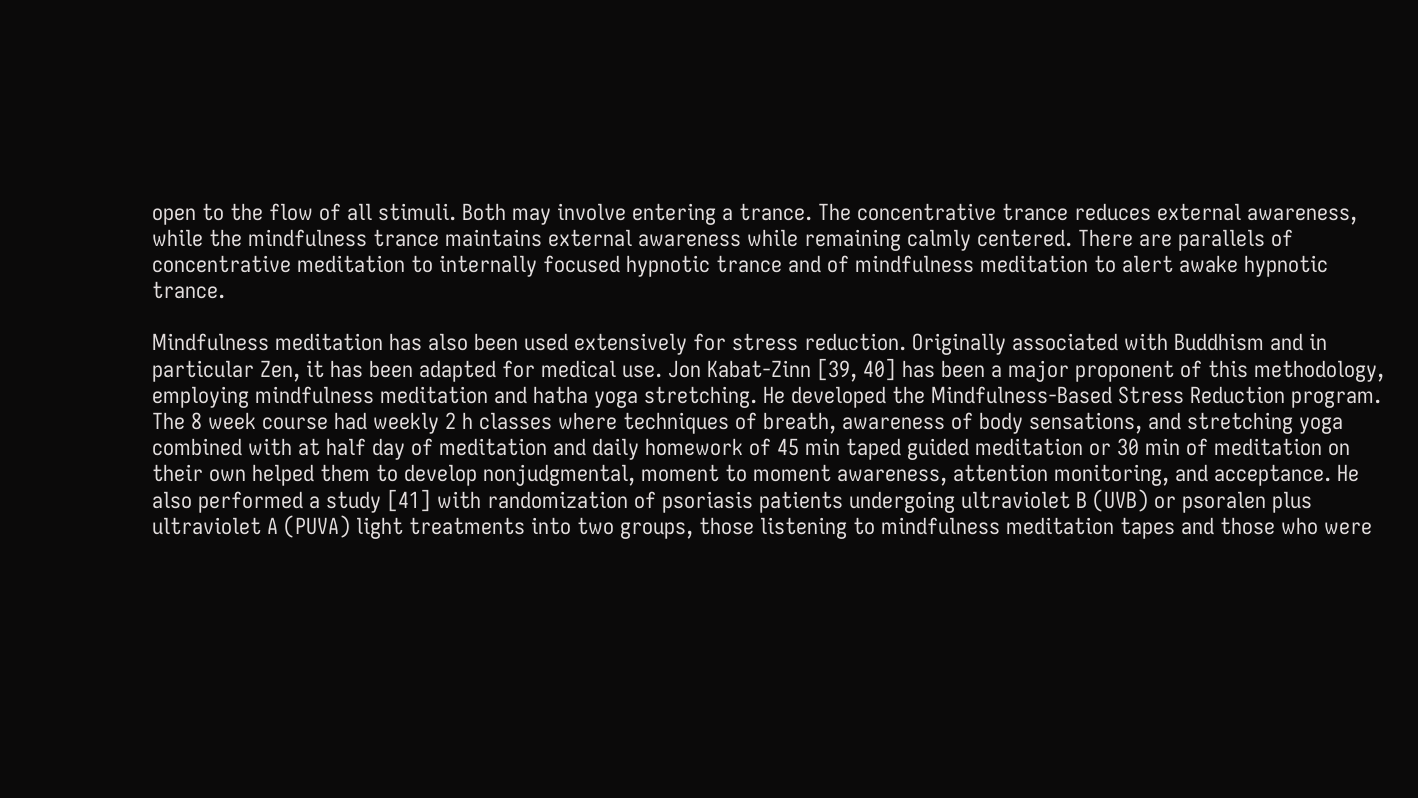open to the flow of all stimuli. Both may involve entering a trance. The concentrative trance reduces external awareness, while the mindfulness trance maintains external awareness while remaining calmly centered. There are parallels of concentrative meditation to internally focused hypnotic trance and of mindfulness meditation to alert awake hypnotic trance.

Mindfulness meditation has also been used extensively for stress reduction. Originally associated with Buddhism and in particular Zen, it has been adapted for medical use. Jon Kabat-Zinn [39, 40] has been a major proponent of this methodology, employing mindfulness meditation and hatha yoga stretching. He developed the Mindfulness-Based Stress Reduction program. The 8 week course had weekly 2 h classes where techniques of breath, awareness of body sensations, and stretching yoga combined with at half day of meditation and daily homework of 45 min taped guided meditation or 30 min of meditation on their own helped them to develop nonjudgmental, moment to moment awareness, attention monitoring, and acceptance. He also performed a study [41] with randomization of psoriasis patients undergoing ultraviolet B (UVB) or psoralen plus ultraviolet A (PUVA) light treatments into two groups, those listening to mindfulness meditation tapes and those who were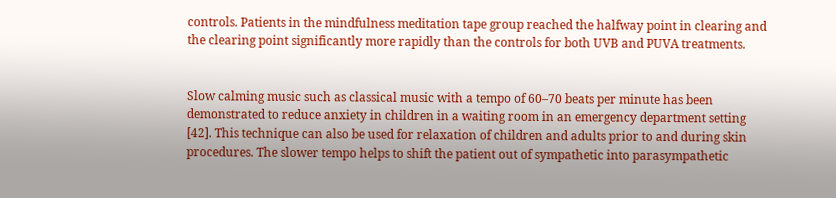controls. Patients in the mindfulness meditation tape group reached the halfway point in clearing and the clearing point significantly more rapidly than the controls for both UVB and PUVA treatments.


Slow calming music such as classical music with a tempo of 60–70 beats per minute has been demonstrated to reduce anxiety in children in a waiting room in an emergency department setting [42]. This technique can also be used for relaxation of children and adults prior to and during skin procedures. The slower tempo helps to shift the patient out of sympathetic into parasympathetic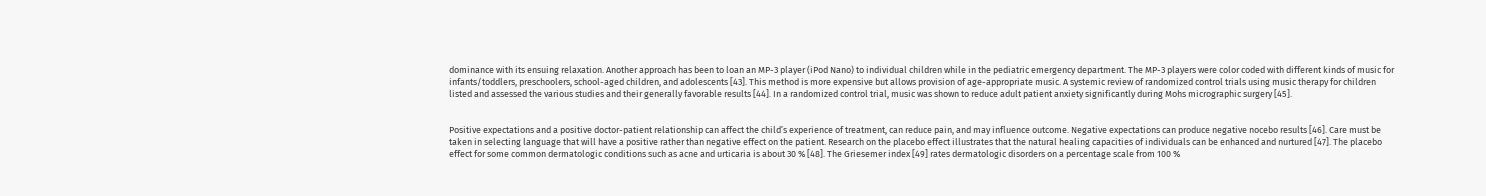dominance with its ensuing relaxation. Another approach has been to loan an MP-3 player (iPod Nano) to individual children while in the pediatric emergency department. The MP-3 players were color coded with different kinds of music for infants/toddlers, preschoolers, school-aged children, and adolescents [43]. This method is more expensive but allows provision of age-appropriate music. A systemic review of randomized control trials using music therapy for children listed and assessed the various studies and their generally favorable results [44]. In a randomized control trial, music was shown to reduce adult patient anxiety significantly during Mohs micrographic surgery [45].


Positive expectations and a positive doctor-patient relationship can affect the child’s experience of treatment, can reduce pain, and may influence outcome. Negative expectations can produce negative nocebo results [46]. Care must be taken in selecting language that will have a positive rather than negative effect on the patient. Research on the placebo effect illustrates that the natural healing capacities of individuals can be enhanced and nurtured [47]. The placebo effect for some common dermatologic conditions such as acne and urticaria is about 30 % [48]. The Griesemer index [49] rates dermatologic disorders on a percentage scale from 100 %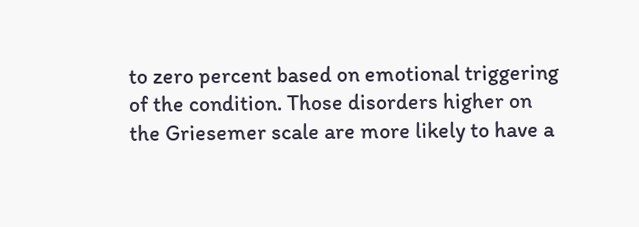to zero percent based on emotional triggering of the condition. Those disorders higher on the Griesemer scale are more likely to have a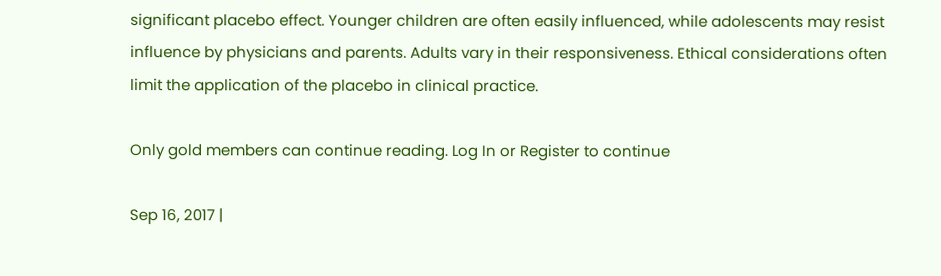significant placebo effect. Younger children are often easily influenced, while adolescents may resist influence by physicians and parents. Adults vary in their responsiveness. Ethical considerations often limit the application of the placebo in clinical practice.

Only gold members can continue reading. Log In or Register to continue

Sep 16, 2017 |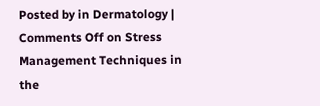Posted by in Dermatology | Comments Off on Stress Management Techniques in the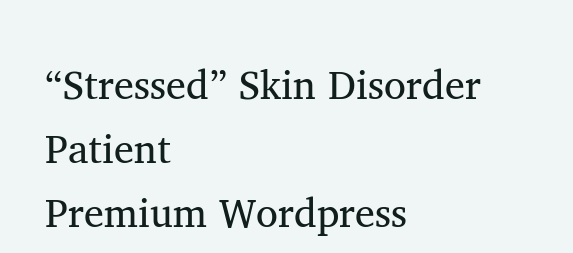“Stressed” Skin Disorder Patient
Premium Wordpress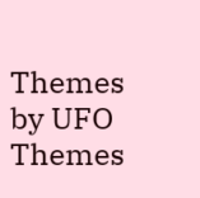Themes by UFO Themes